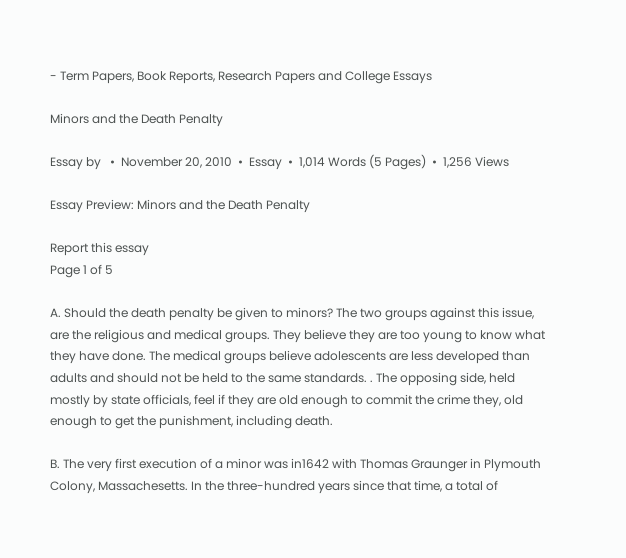- Term Papers, Book Reports, Research Papers and College Essays

Minors and the Death Penalty

Essay by   •  November 20, 2010  •  Essay  •  1,014 Words (5 Pages)  •  1,256 Views

Essay Preview: Minors and the Death Penalty

Report this essay
Page 1 of 5

A. Should the death penalty be given to minors? The two groups against this issue, are the religious and medical groups. They believe they are too young to know what they have done. The medical groups believe adolescents are less developed than adults and should not be held to the same standards. . The opposing side, held mostly by state officials, feel if they are old enough to commit the crime they, old enough to get the punishment, including death.

B. The very first execution of a minor was in1642 with Thomas Graunger in Plymouth Colony, Massachesetts. In the three-hundred years since that time, a total of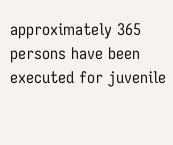approximately 365 persons have been executed for juvenile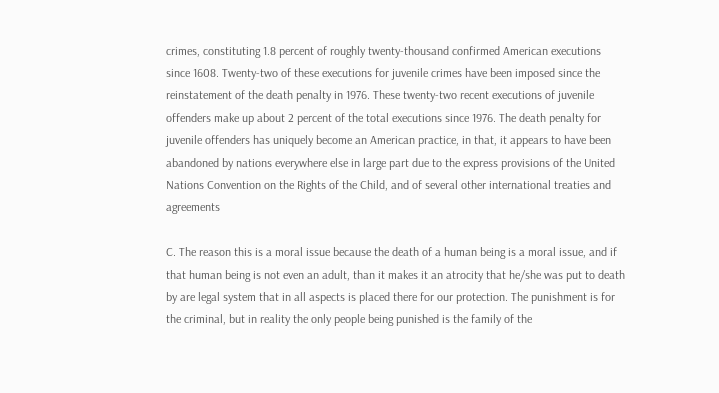crimes, constituting 1.8 percent of roughly twenty-thousand confirmed American executions since 1608. Twenty-two of these executions for juvenile crimes have been imposed since the reinstatement of the death penalty in 1976. These twenty-two recent executions of juvenile offenders make up about 2 percent of the total executions since 1976. The death penalty for juvenile offenders has uniquely become an American practice, in that, it appears to have been abandoned by nations everywhere else in large part due to the express provisions of the United Nations Convention on the Rights of the Child, and of several other international treaties and agreements

C. The reason this is a moral issue because the death of a human being is a moral issue, and if that human being is not even an adult, than it makes it an atrocity that he/she was put to death by are legal system that in all aspects is placed there for our protection. The punishment is for the criminal, but in reality the only people being punished is the family of the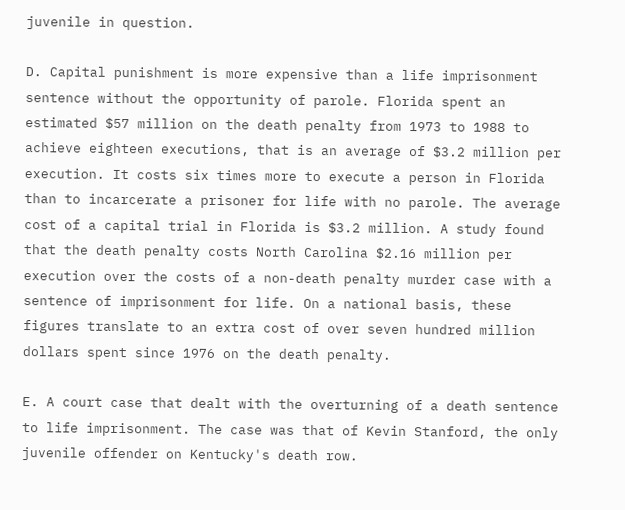juvenile in question.

D. Capital punishment is more expensive than a life imprisonment sentence without the opportunity of parole. Florida spent an estimated $57 million on the death penalty from 1973 to 1988 to achieve eighteen executions, that is an average of $3.2 million per execution. It costs six times more to execute a person in Florida than to incarcerate a prisoner for life with no parole. The average cost of a capital trial in Florida is $3.2 million. A study found that the death penalty costs North Carolina $2.16 million per execution over the costs of a non-death penalty murder case with a sentence of imprisonment for life. On a national basis, these figures translate to an extra cost of over seven hundred million dollars spent since 1976 on the death penalty.

E. A court case that dealt with the overturning of a death sentence to life imprisonment. The case was that of Kevin Stanford, the only juvenile offender on Kentucky's death row.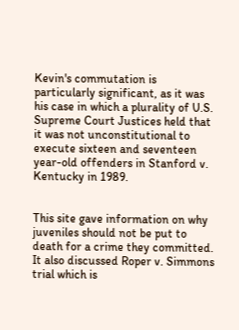Kevin's commutation is particularly significant, as it was his case in which a plurality of U.S. Supreme Court Justices held that it was not unconstitutional to execute sixteen and seventeen year-old offenders in Stanford v. Kentucky in 1989.


This site gave information on why juveniles should not be put to death for a crime they committed. It also discussed Roper v. Simmons trial which is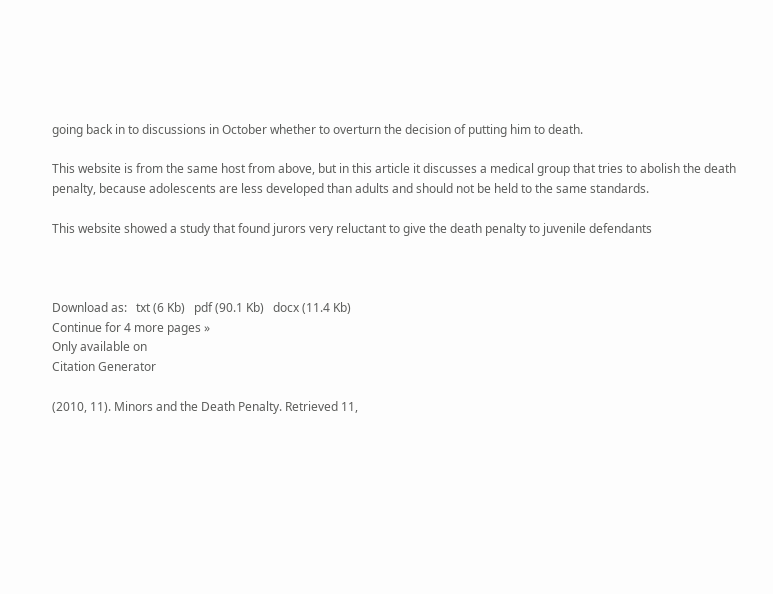going back in to discussions in October whether to overturn the decision of putting him to death.

This website is from the same host from above, but in this article it discusses a medical group that tries to abolish the death penalty, because adolescents are less developed than adults and should not be held to the same standards.

This website showed a study that found jurors very reluctant to give the death penalty to juvenile defendants



Download as:   txt (6 Kb)   pdf (90.1 Kb)   docx (11.4 Kb)
Continue for 4 more pages »
Only available on
Citation Generator

(2010, 11). Minors and the Death Penalty. Retrieved 11,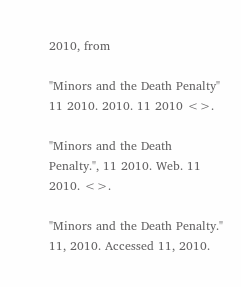2010, from

"Minors and the Death Penalty" 11 2010. 2010. 11 2010 <>.

"Minors and the Death Penalty.", 11 2010. Web. 11 2010. <>.

"Minors and the Death Penalty." 11, 2010. Accessed 11, 2010.